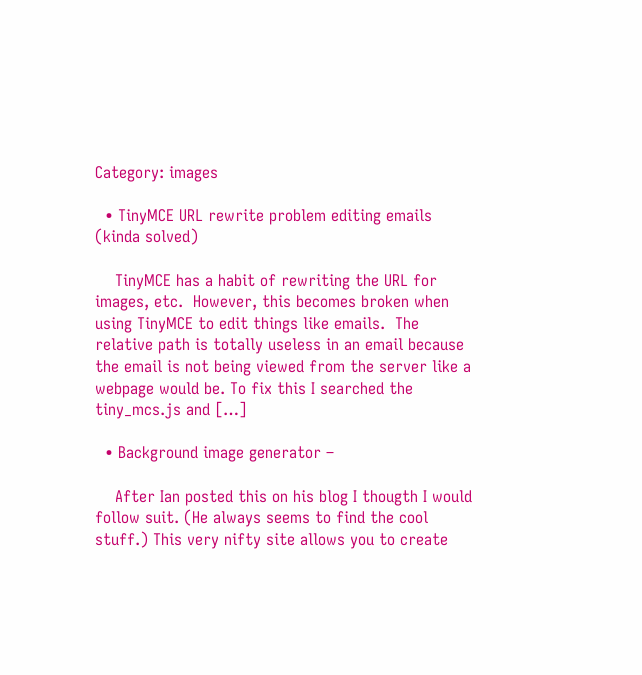Category: images

  • TinyMCE URL rewrite problem editing emails (kinda solved)

    TinyMCE has a habit of rewriting the URL for images, etc.  However, this becomes broken when using TinyMCE to edit things like emails.  The relative path is totally useless in an email because the email is not being viewed from the server like a webpage would be. To fix this I searched the tiny_mcs.js and […]

  • Background image generator –

    After Ian posted this on his blog I thougth I would follow suit. (He always seems to find the cool stuff.) This very nifty site allows you to create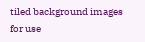tiled background images for use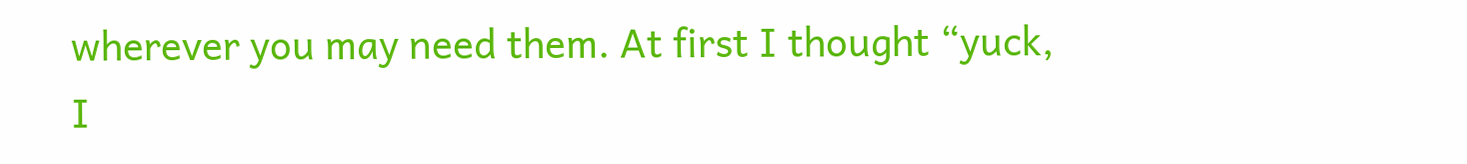wherever you may need them. At first I thought “yuck, I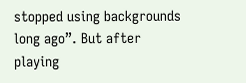stopped using backgrounds long ago”. But after playing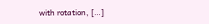with rotation, […]